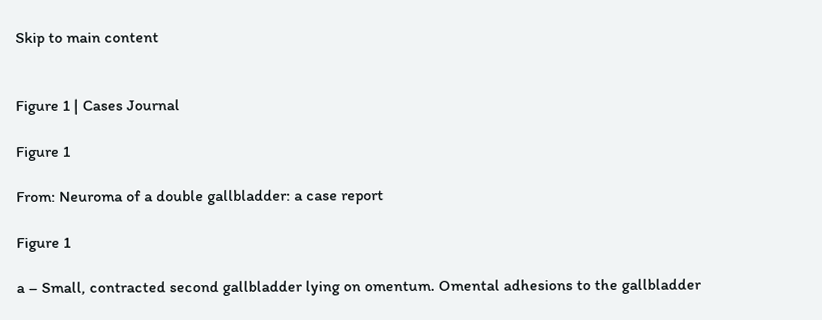Skip to main content


Figure 1 | Cases Journal

Figure 1

From: Neuroma of a double gallbladder: a case report

Figure 1

a – Small, contracted second gallbladder lying on omentum. Omental adhesions to the gallbladder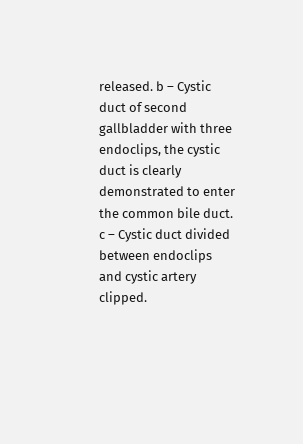released. b – Cystic duct of second gallbladder with three endoclips, the cystic duct is clearly demonstrated to enter the common bile duct. c – Cystic duct divided between endoclips and cystic artery clipped.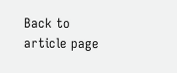Back to article page